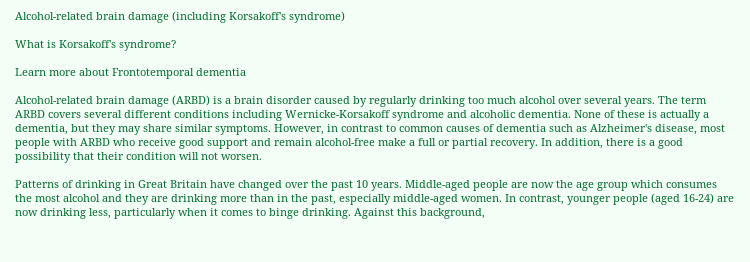Alcohol-related brain damage (including Korsakoff's syndrome)

What is Korsakoff's syndrome?

Learn more about Frontotemporal dementia

Alcohol-related brain damage (ARBD) is a brain disorder caused by regularly drinking too much alcohol over several years. The term ARBD covers several different conditions including Wernicke-Korsakoff syndrome and alcoholic dementia. None of these is actually a dementia, but they may share similar symptoms. However, in contrast to common causes of dementia such as Alzheimer's disease, most people with ARBD who receive good support and remain alcohol-free make a full or partial recovery. In addition, there is a good possibility that their condition will not worsen.

Patterns of drinking in Great Britain have changed over the past 10 years. Middle-aged people are now the age group which consumes the most alcohol and they are drinking more than in the past, especially middle-aged women. In contrast, younger people (aged 16-24) are now drinking less, particularly when it comes to binge drinking. Against this background,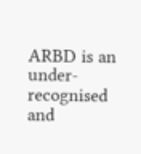ARBD is an under-recognised and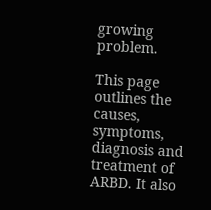growing problem.

This page outlines the causes, symptoms, diagnosis and treatment of ARBD. It also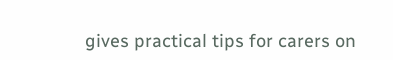gives practical tips for carers on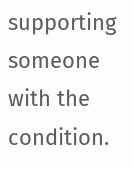supporting someone with the condition.